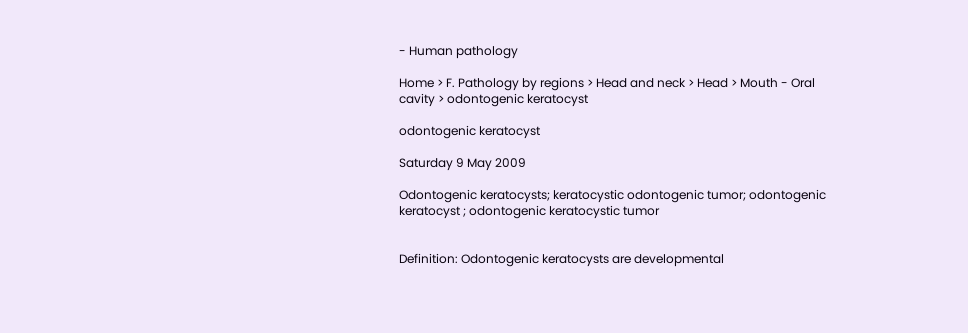- Human pathology

Home > F. Pathology by regions > Head and neck > Head > Mouth - Oral cavity > odontogenic keratocyst

odontogenic keratocyst

Saturday 9 May 2009

Odontogenic keratocysts; keratocystic odontogenic tumor; odontogenic keratocyst ; odontogenic keratocystic tumor


Definition: Odontogenic keratocysts are developmental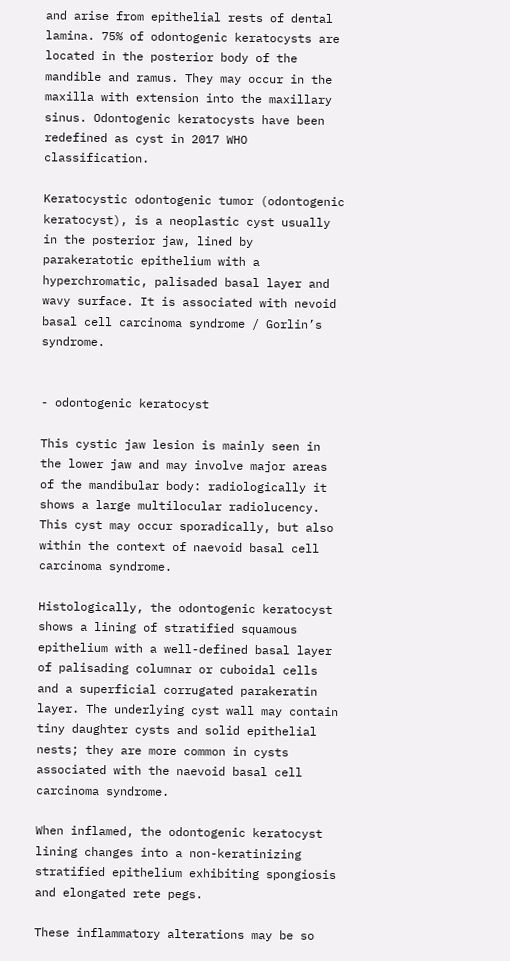and arise from epithelial rests of dental lamina. 75% of odontogenic keratocysts are located in the posterior body of the mandible and ramus. They may occur in the maxilla with extension into the maxillary sinus. Odontogenic keratocysts have been redefined as cyst in 2017 WHO classification.

Keratocystic odontogenic tumor (odontogenic keratocyst), is a neoplastic cyst usually in the posterior jaw, lined by parakeratotic epithelium with a hyperchromatic, palisaded basal layer and wavy surface. It is associated with nevoid basal cell carcinoma syndrome / Gorlin’s syndrome.


- odontogenic keratocyst

This cystic jaw lesion is mainly seen in the lower jaw and may involve major areas of the mandibular body: radiologically it shows a large multilocular radiolucency. This cyst may occur sporadically, but also within the context of naevoid basal cell carcinoma syndrome.

Histologically, the odontogenic keratocyst shows a lining of stratified squamous epithelium with a well-defined basal layer of palisading columnar or cuboidal cells and a superficial corrugated parakeratin layer. The underlying cyst wall may contain tiny daughter cysts and solid epithelial nests; they are more common in cysts associated with the naevoid basal cell carcinoma syndrome.

When inflamed, the odontogenic keratocyst lining changes into a non-keratinizing stratified epithelium exhibiting spongiosis and elongated rete pegs.

These inflammatory alterations may be so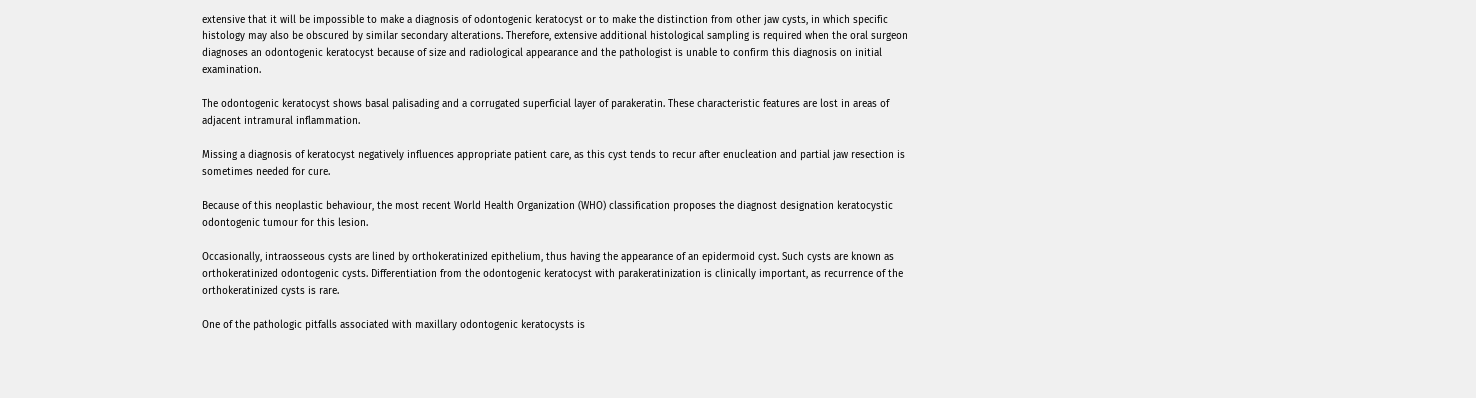extensive that it will be impossible to make a diagnosis of odontogenic keratocyst or to make the distinction from other jaw cysts, in which specific histology may also be obscured by similar secondary alterations. Therefore, extensive additional histological sampling is required when the oral surgeon diagnoses an odontogenic keratocyst because of size and radiological appearance and the pathologist is unable to confirm this diagnosis on initial examination.

The odontogenic keratocyst shows basal palisading and a corrugated superficial layer of parakeratin. These characteristic features are lost in areas of adjacent intramural inflammation.

Missing a diagnosis of keratocyst negatively influences appropriate patient care, as this cyst tends to recur after enucleation and partial jaw resection is sometimes needed for cure.

Because of this neoplastic behaviour, the most recent World Health Organization (WHO) classification proposes the diagnost designation keratocystic odontogenic tumour for this lesion.

Occasionally, intraosseous cysts are lined by orthokeratinized epithelium, thus having the appearance of an epidermoid cyst. Such cysts are known as orthokeratinized odontogenic cysts. Differentiation from the odontogenic keratocyst with parakeratinization is clinically important, as recurrence of the orthokeratinized cysts is rare.

One of the pathologic pitfalls associated with maxillary odontogenic keratocysts is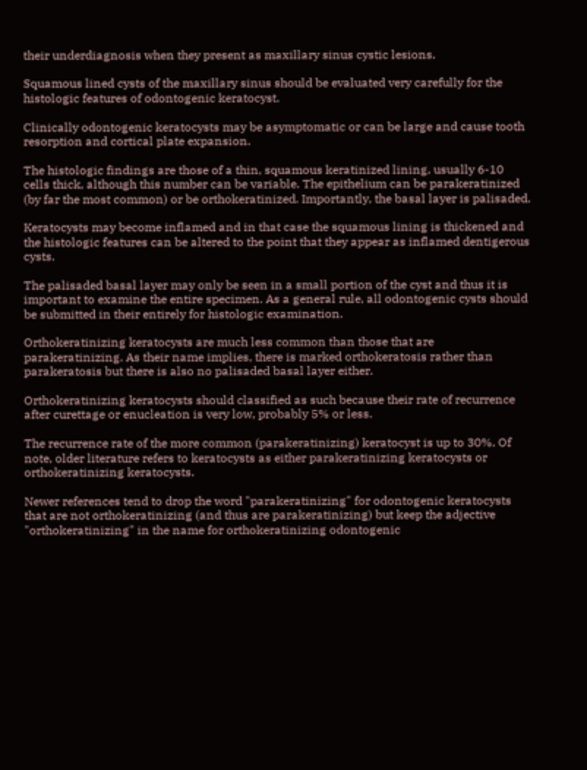their underdiagnosis when they present as maxillary sinus cystic lesions.

Squamous lined cysts of the maxillary sinus should be evaluated very carefully for the histologic features of odontogenic keratocyst.

Clinically odontogenic keratocysts may be asymptomatic or can be large and cause tooth resorption and cortical plate expansion.

The histologic findings are those of a thin, squamous keratinized lining, usually 6-10 cells thick, although this number can be variable. The epithelium can be parakeratinized (by far the most common) or be orthokeratinized. Importantly, the basal layer is palisaded.

Keratocysts may become inflamed and in that case the squamous lining is thickened and the histologic features can be altered to the point that they appear as inflamed dentigerous cysts.

The palisaded basal layer may only be seen in a small portion of the cyst and thus it is important to examine the entire specimen. As a general rule, all odontogenic cysts should be submitted in their entirely for histologic examination.

Orthokeratinizing keratocysts are much less common than those that are parakeratinizing. As their name implies, there is marked orthokeratosis rather than parakeratosis but there is also no palisaded basal layer either.

Orthokeratinizing keratocysts should classified as such because their rate of recurrence after curettage or enucleation is very low, probably 5% or less.

The recurrence rate of the more common (parakeratinizing) keratocyst is up to 30%. Of note, older literature refers to keratocysts as either parakeratinizing keratocysts or orthokeratinizing keratocysts.

Newer references tend to drop the word "parakeratinizing" for odontogenic keratocysts that are not orthokeratinizing (and thus are parakeratinizing) but keep the adjective "orthokeratinizing" in the name for orthokeratinizing odontogenic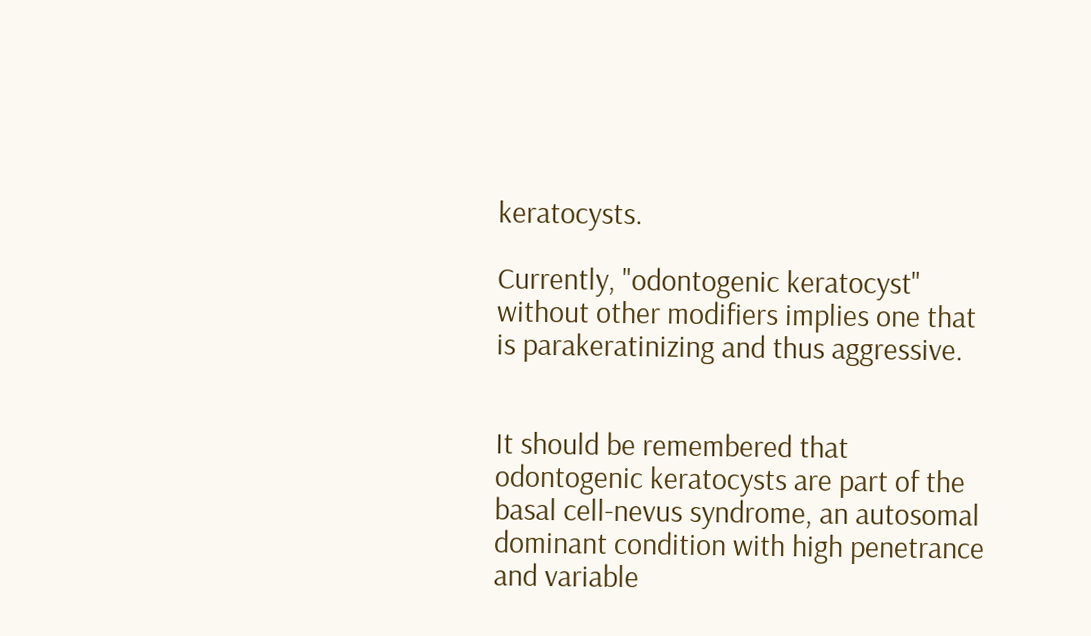keratocysts.

Currently, "odontogenic keratocyst" without other modifiers implies one that is parakeratinizing and thus aggressive.


It should be remembered that odontogenic keratocysts are part of the basal cell-nevus syndrome, an autosomal dominant condition with high penetrance and variable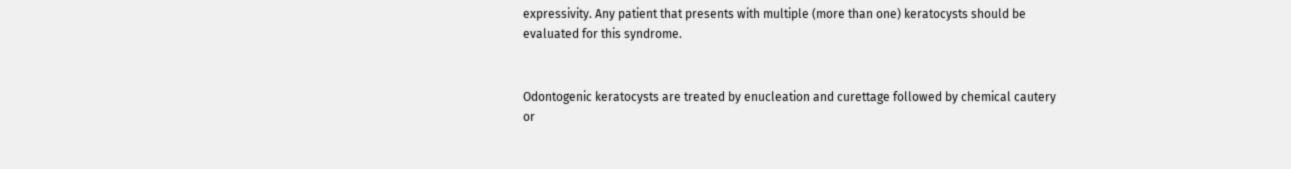expressivity. Any patient that presents with multiple (more than one) keratocysts should be evaluated for this syndrome.


Odontogenic keratocysts are treated by enucleation and curettage followed by chemical cautery or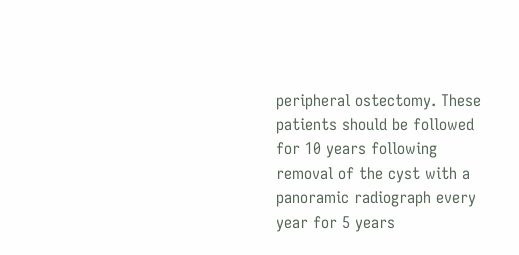peripheral ostectomy. These patients should be followed for 10 years following removal of the cyst with a panoramic radiograph every year for 5 years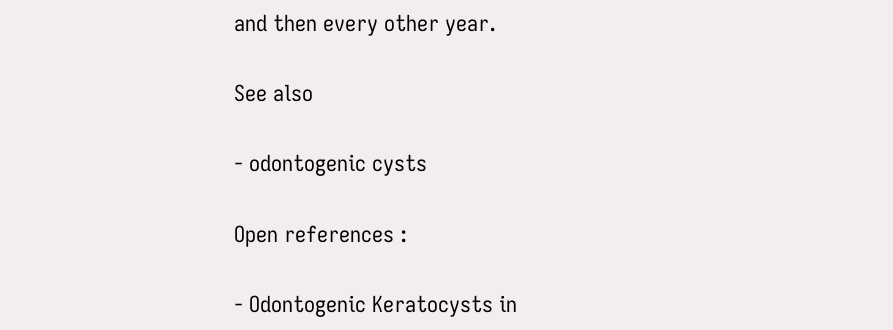and then every other year.

See also

- odontogenic cysts

Open references :

- Odontogenic Keratocysts in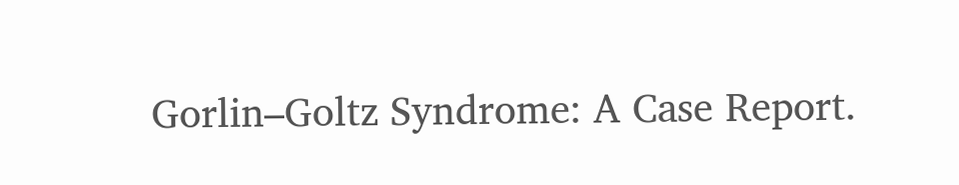Gorlin–Goltz Syndrome: A Case Report.